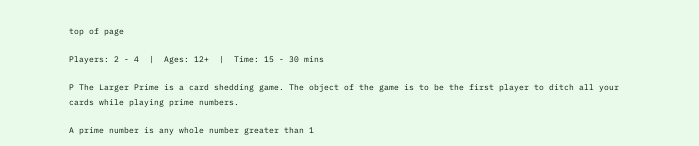top of page

Players: 2 - 4  |  Ages: 12+  |  Time: 15 - 30 mins

P The Larger Prime is a card shedding game. The object of the game is to be the first player to ditch all your cards while playing prime numbers.

A prime number is any whole number greater than 1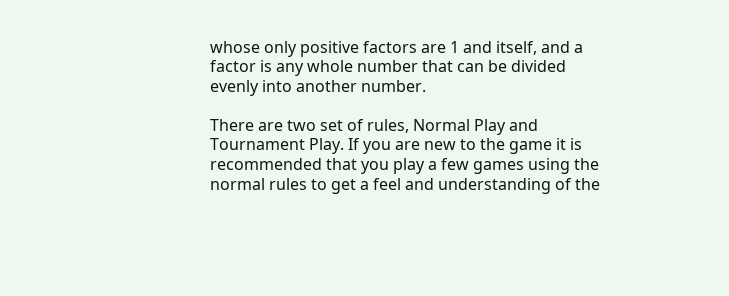whose only positive factors are 1 and itself, and a factor is any whole number that can be divided evenly into another number.

There are two set of rules, Normal Play and Tournament Play. If you are new to the game it is recommended that you play a few games using the normal rules to get a feel and understanding of the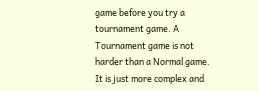game before you try a tournament game. A Tournament game is not harder than a Normal game. It is just more complex and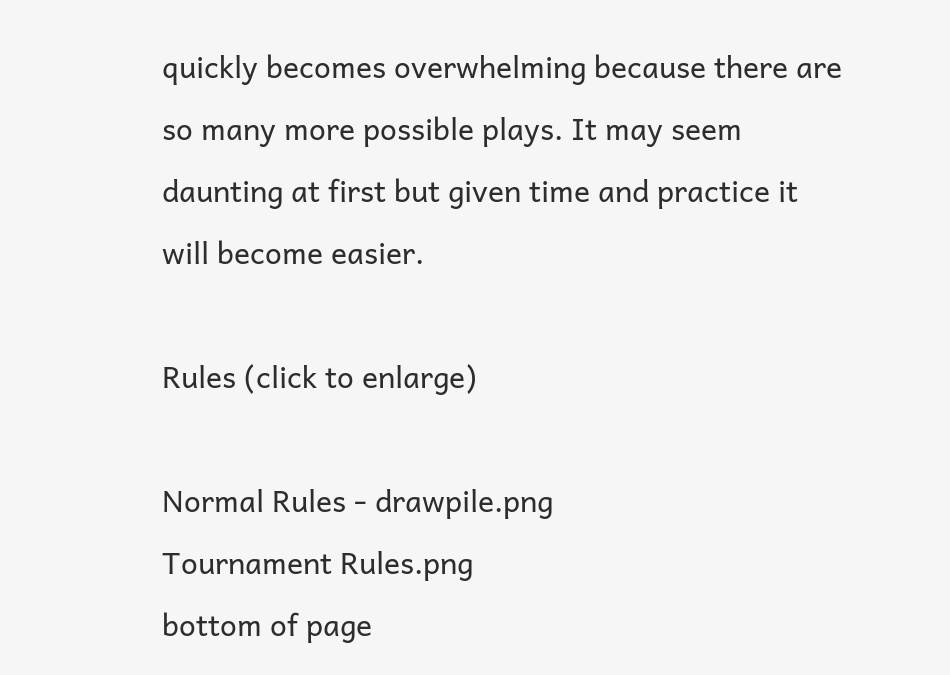quickly becomes overwhelming because there are so many more possible plays. It may seem daunting at first but given time and practice it will become easier.

Rules (click to enlarge)

Normal Rules - drawpile.png
Tournament Rules.png
bottom of page